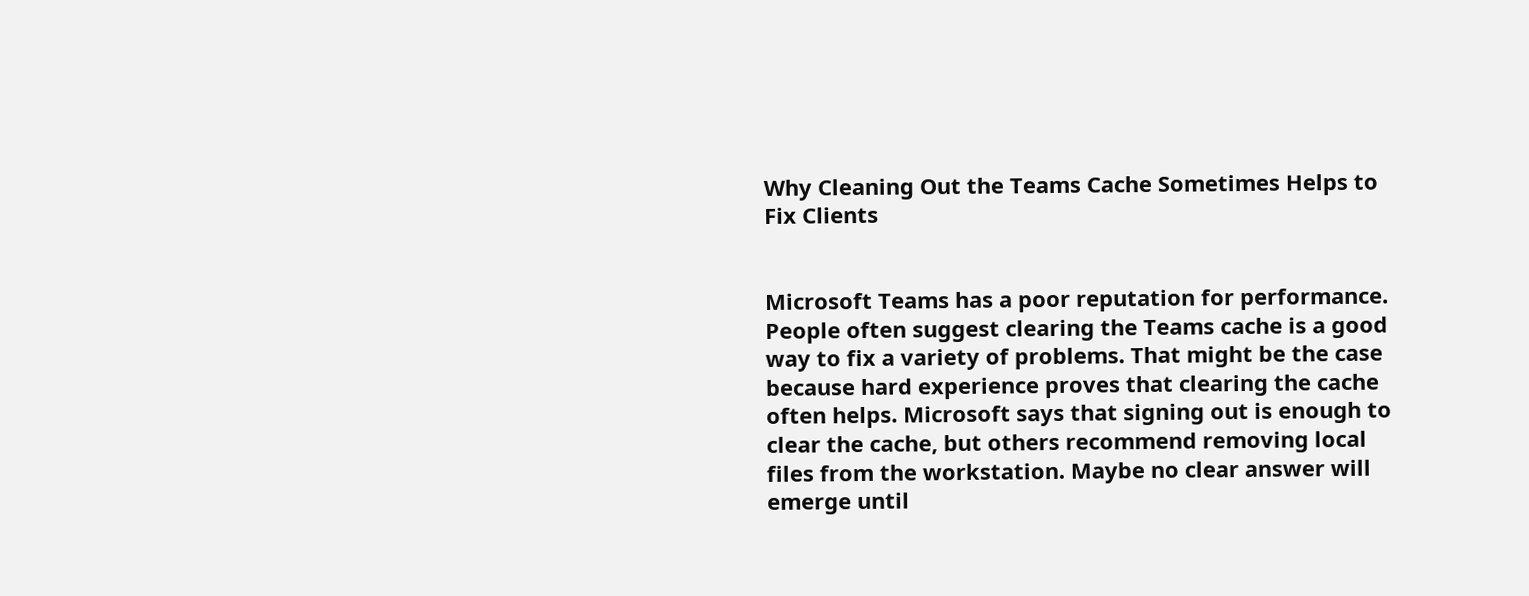Why Cleaning Out the Teams Cache Sometimes Helps to Fix Clients


Microsoft Teams has a poor reputation for performance. People often suggest clearing the Teams cache is a good way to fix a variety of problems. That might be the case because hard experience proves that clearing the cache often helps. Microsoft says that signing out is enough to clear the cache, but others recommend removing local files from the workstation. Maybe no clear answer will emerge until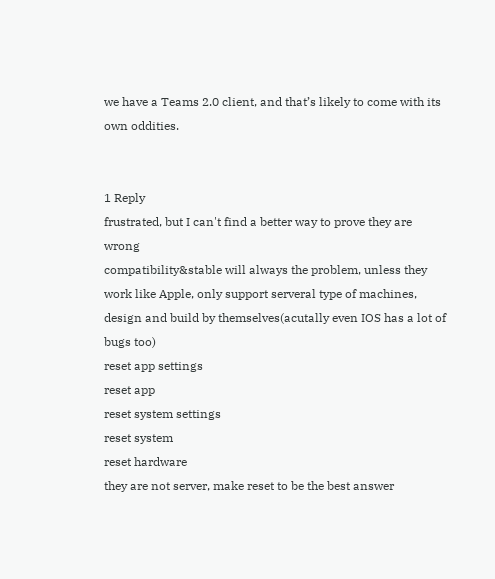we have a Teams 2.0 client, and that’s likely to come with its own oddities.


1 Reply
frustrated, but I can't find a better way to prove they are wrong
compatibility&stable will always the problem, unless they work like Apple, only support serveral type of machines, design and build by themselves(acutally even IOS has a lot of bugs too)
reset app settings
reset app
reset system settings
reset system
reset hardware
they are not server, make reset to be the best answer